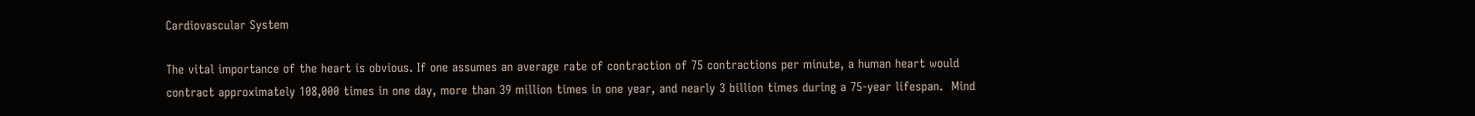Cardiovascular System

The vital importance of the heart is obvious. If one assumes an average rate of contraction of 75 contractions per minute, a human heart would contract approximately 108,000 times in one day, more than 39 million times in one year, and nearly 3 billion times during a 75-year lifespan.  Mind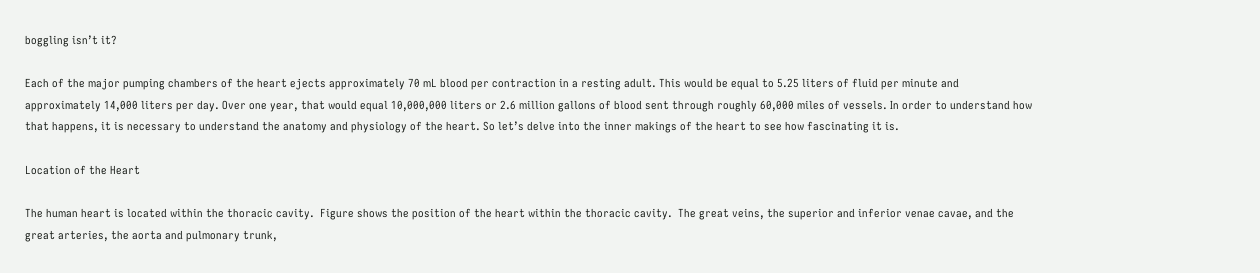boggling isn’t it?

Each of the major pumping chambers of the heart ejects approximately 70 mL blood per contraction in a resting adult. This would be equal to 5.25 liters of fluid per minute and approximately 14,000 liters per day. Over one year, that would equal 10,000,000 liters or 2.6 million gallons of blood sent through roughly 60,000 miles of vessels. In order to understand how that happens, it is necessary to understand the anatomy and physiology of the heart. So let’s delve into the inner makings of the heart to see how fascinating it is.

Location of the Heart

The human heart is located within the thoracic cavity.  Figure shows the position of the heart within the thoracic cavity.  The great veins, the superior and inferior venae cavae, and the great arteries, the aorta and pulmonary trunk,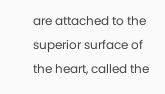are attached to the superior surface of the heart, called the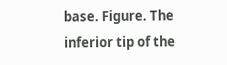base. Figure. The inferior tip of the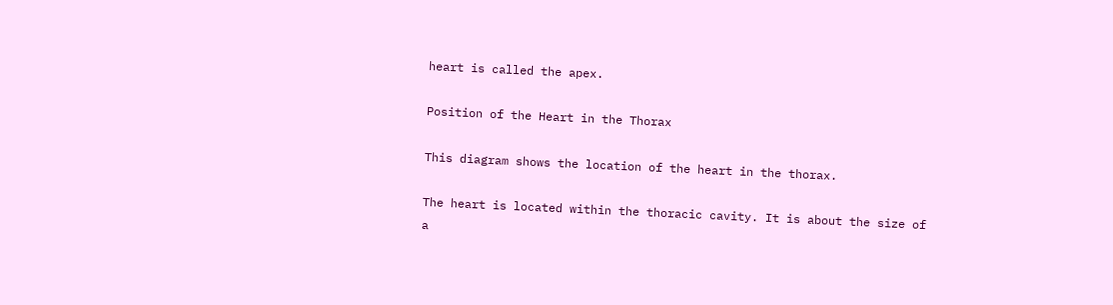heart is called the apex.

Position of the Heart in the Thorax

This diagram shows the location of the heart in the thorax.

The heart is located within the thoracic cavity. It is about the size of a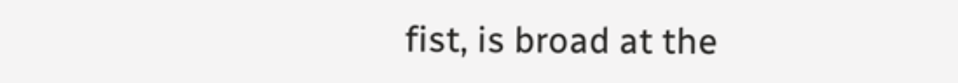fist, is broad at the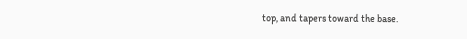top, and tapers toward the base.